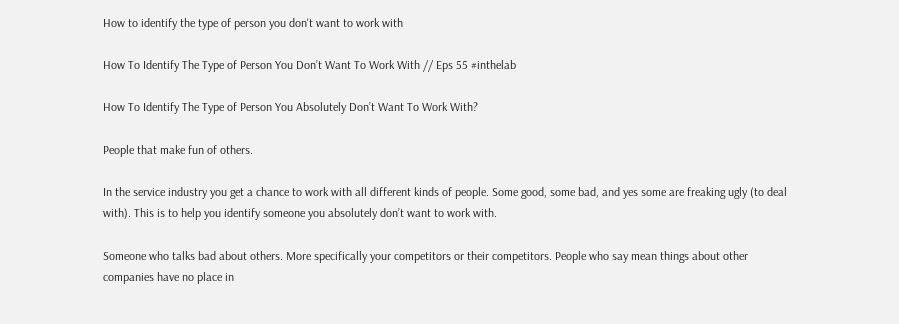How to identify the type of person you don't want to work with

How To Identify The Type of Person You Don’t Want To Work With // Eps 55 #inthelab

How To Identify The Type of Person You Absolutely Don’t Want To Work With?

People that make fun of others.

In the service industry you get a chance to work with all different kinds of people. Some good, some bad, and yes some are freaking ugly (to deal with). This is to help you identify someone you absolutely don’t want to work with.

Someone who talks bad about others. More specifically your competitors or their competitors. People who say mean things about other companies have no place in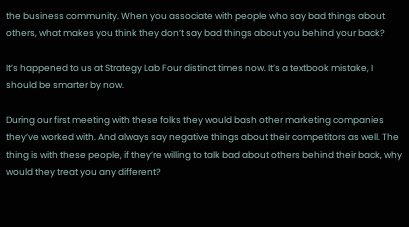the business community. When you associate with people who say bad things about others, what makes you think they don’t say bad things about you behind your back?

It’s happened to us at Strategy Lab Four distinct times now. It’s a textbook mistake, I should be smarter by now.

During our first meeting with these folks they would bash other marketing companies they’ve worked with. And always say negative things about their competitors as well. The thing is with these people, if they’re willing to talk bad about others behind their back, why would they treat you any different?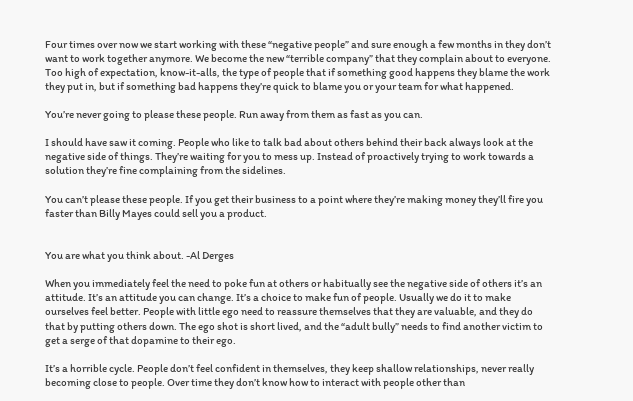Four times over now we start working with these “negative people” and sure enough a few months in they don’t want to work together anymore. We become the new “terrible company” that they complain about to everyone. Too high of expectation, know-it-alls, the type of people that if something good happens they blame the work they put in, but if something bad happens they’re quick to blame you or your team for what happened.

You’re never going to please these people. Run away from them as fast as you can.

I should have saw it coming. People who like to talk bad about others behind their back always look at the negative side of things. They’re waiting for you to mess up. Instead of proactively trying to work towards a solution they’re fine complaining from the sidelines.

You can’t please these people. If you get their business to a point where they’re making money they’ll fire you faster than Billy Mayes could sell you a product.


You are what you think about. -Al Derges

When you immediately feel the need to poke fun at others or habitually see the negative side of others it’s an attitude. It’s an attitude you can change. It’s a choice to make fun of people. Usually we do it to make ourselves feel better. People with little ego need to reassure themselves that they are valuable, and they do that by putting others down. The ego shot is short lived, and the “adult bully” needs to find another victim to get a serge of that dopamine to their ego.

It’s a horrible cycle. People don’t feel confident in themselves, they keep shallow relationships, never really becoming close to people. Over time they don’t know how to interact with people other than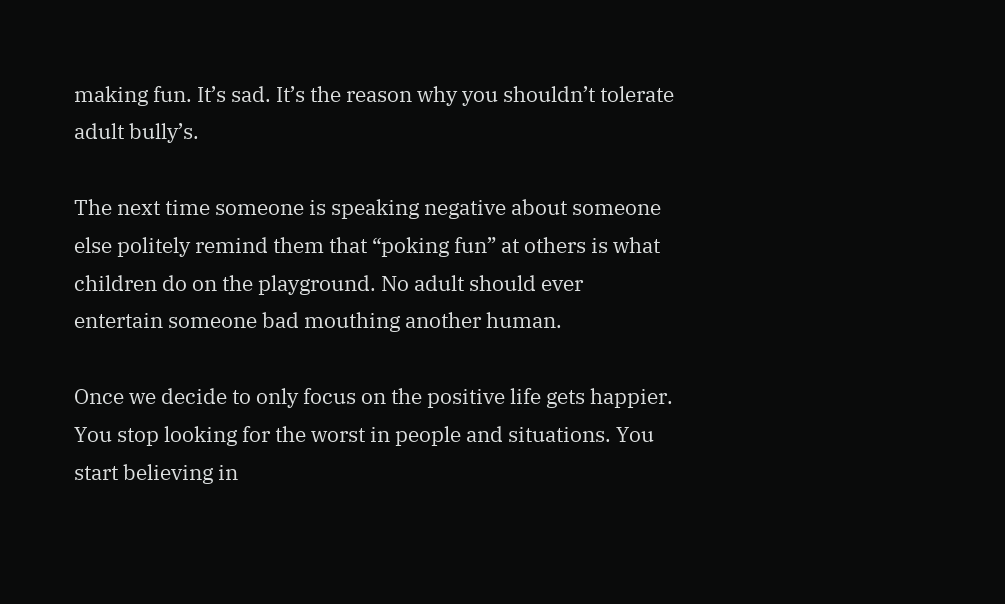making fun. It’s sad. It’s the reason why you shouldn’t tolerate adult bully’s.

The next time someone is speaking negative about someone else politely remind them that “poking fun” at others is what children do on the playground. No adult should ever entertain someone bad mouthing another human.

Once we decide to only focus on the positive life gets happier. You stop looking for the worst in people and situations. You start believing in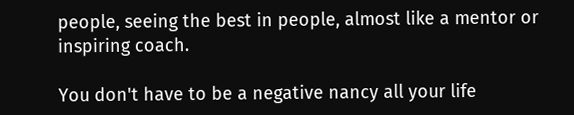people, seeing the best in people, almost like a mentor or inspiring coach.

You don't have to be a negative nancy all your life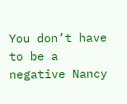You don’t have to be a negative Nancy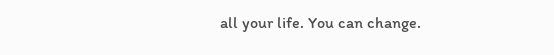all your life. You can change.